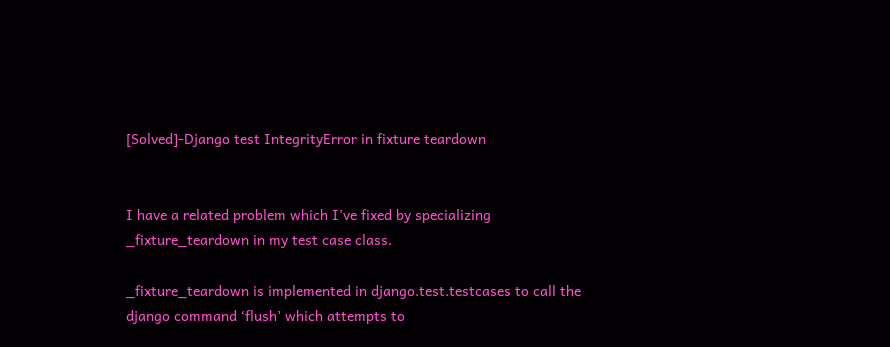[Solved]-Django test IntegrityError in fixture teardown


I have a related problem which I’ve fixed by specializing _fixture_teardown in my test case class.

_fixture_teardown is implemented in django.test.testcases to call the django command ‘flush’ which attempts to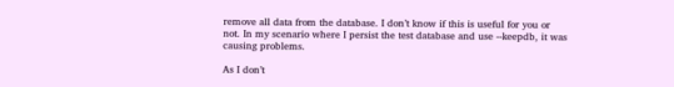remove all data from the database. I don’t know if this is useful for you or not. In my scenario where I persist the test database and use --keepdb, it was causing problems.

As I don’t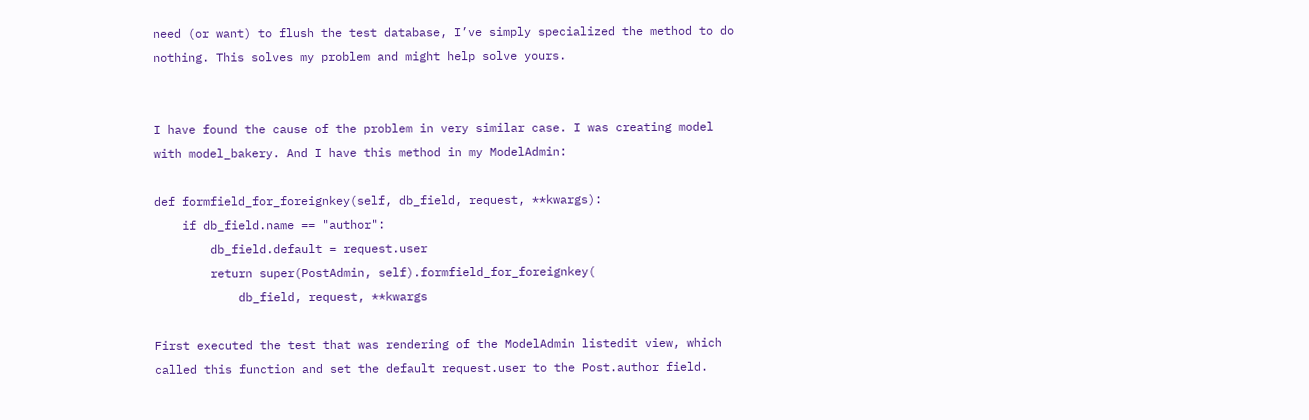need (or want) to flush the test database, I’ve simply specialized the method to do nothing. This solves my problem and might help solve yours.


I have found the cause of the problem in very similar case. I was creating model with model_bakery. And I have this method in my ModelAdmin:

def formfield_for_foreignkey(self, db_field, request, **kwargs):
    if db_field.name == "author":
        db_field.default = request.user
        return super(PostAdmin, self).formfield_for_foreignkey(
            db_field, request, **kwargs

First executed the test that was rendering of the ModelAdmin listedit view, which called this function and set the default request.user to the Post.author field.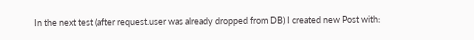In the next test (after request.user was already dropped from DB) I created new Post with: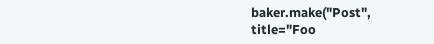baker.make("Post", title="Foo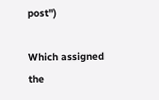post")

Which assigned the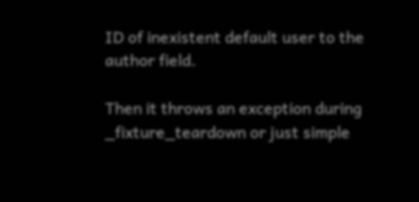ID of inexistent default user to the author field.

Then it throws an exception during _fixture_teardown or just simple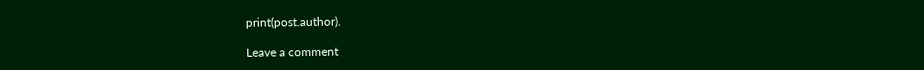print(post.author).

Leave a comment